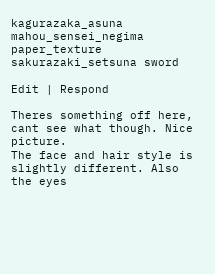kagurazaka_asuna mahou_sensei_negima paper_texture sakurazaki_setsuna sword

Edit | Respond

Theres something off here, cant see what though. Nice picture.
The face and hair style is slightly different. Also the eyes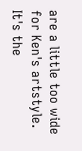are a little too wide for Ken's artstyle.
It's the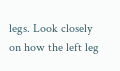legs. Look closely on how the left leg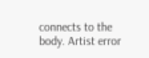connects to the body. Artist error